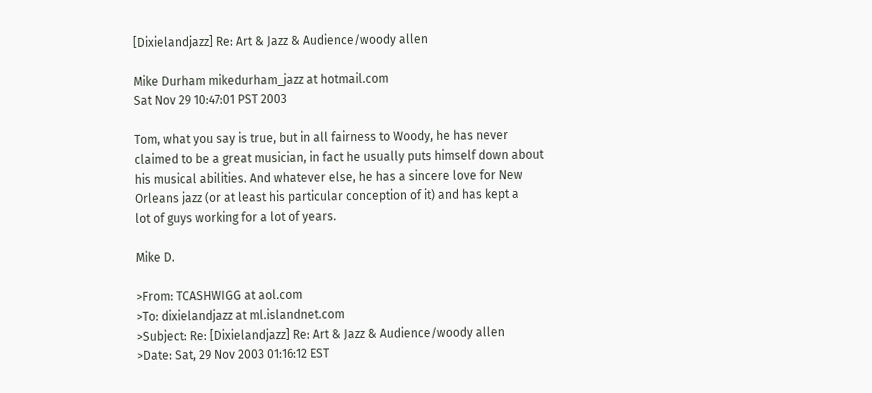[Dixielandjazz] Re: Art & Jazz & Audience/woody allen

Mike Durham mikedurham_jazz at hotmail.com
Sat Nov 29 10:47:01 PST 2003

Tom, what you say is true, but in all fairness to Woody, he has never
claimed to be a great musician, in fact he usually puts himself down about
his musical abilities. And whatever else, he has a sincere love for New
Orleans jazz (or at least his particular conception of it) and has kept a
lot of guys working for a lot of years.

Mike D.

>From: TCASHWIGG at aol.com
>To: dixielandjazz at ml.islandnet.com
>Subject: Re: [Dixielandjazz] Re: Art & Jazz & Audience/woody allen
>Date: Sat, 29 Nov 2003 01:16:12 EST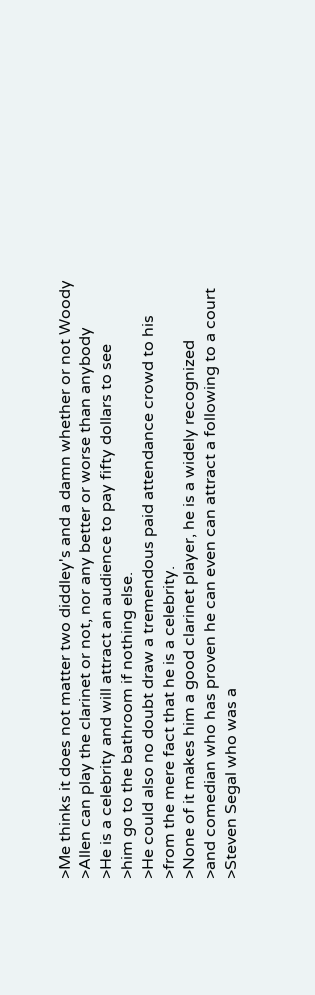>Me thinks it does not matter two diddley's and a damn whether or not Woody
>Allen can play the clarinet or not, nor any better or worse than anybody
>He is a celebrity and will attract an audience to pay fifty dollars to see
>him go to the bathroom if nothing else.
>He could also no doubt draw a tremendous paid attendance crowd to his
>from the mere fact that he is a celebrity.
>None of it makes him a good clarinet player, he is a widely recognized
>and comedian who has proven he can even can attract a following to a court
>Steven Segal who was a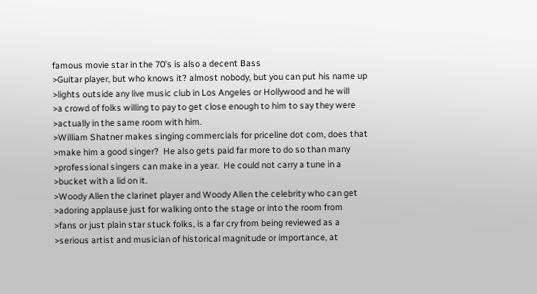famous movie star in the 70's is also a decent Bass
>Guitar player, but who knows it? almost nobody, but you can put his name up
>lights outside any live music club in Los Angeles or Hollywood and he will
>a crowd of folks willing to pay to get close enough to him to say they were
>actually in the same room with him.
>William Shatner makes singing commercials for priceline dot com, does that
>make him a good singer?  He also gets paid far more to do so than many
>professional singers can make in a year.  He could not carry a tune in a
>bucket with a lid on it.
>Woody Allen the clarinet player and Woody Allen the celebrity who can get
>adoring applause just for walking onto the stage or into the room from
>fans or just plain star stuck folks, is a far cry from being reviewed as a
>serious artist and musician of historical magnitude or importance, at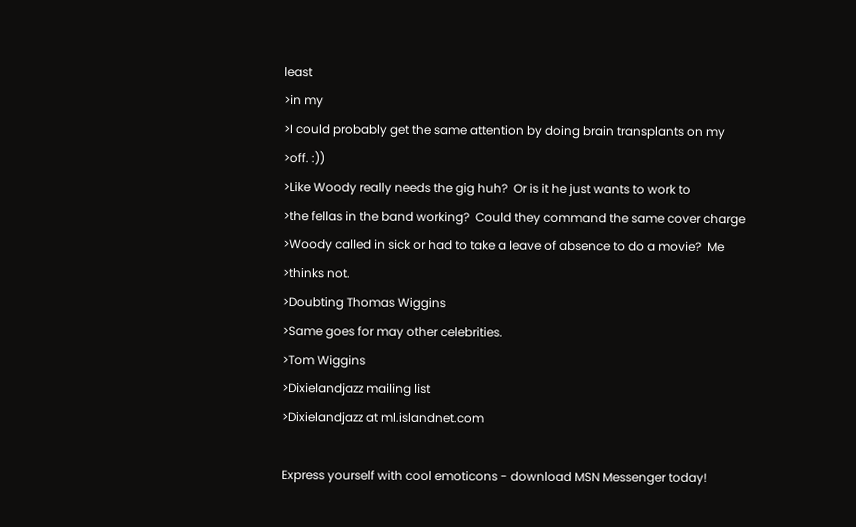least
>in my
>I could probably get the same attention by doing brain transplants on my
>off. :))
>Like Woody really needs the gig huh?  Or is it he just wants to work to
>the fellas in the band working?  Could they command the same cover charge
>Woody called in sick or had to take a leave of absence to do a movie?  Me
>thinks not.
>Doubting Thomas Wiggins
>Same goes for may other celebrities.
>Tom Wiggins
>Dixielandjazz mailing list
>Dixielandjazz at ml.islandnet.com

Express yourself with cool emoticons - download MSN Messenger today!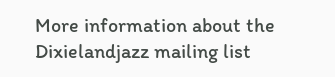More information about the Dixielandjazz mailing list